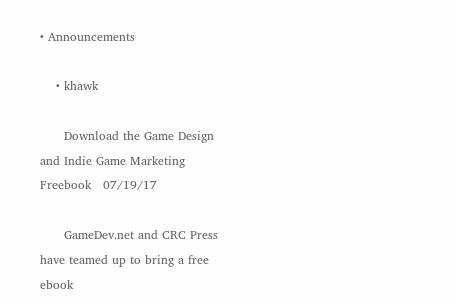• Announcements

    • khawk

      Download the Game Design and Indie Game Marketing Freebook   07/19/17

      GameDev.net and CRC Press have teamed up to bring a free ebook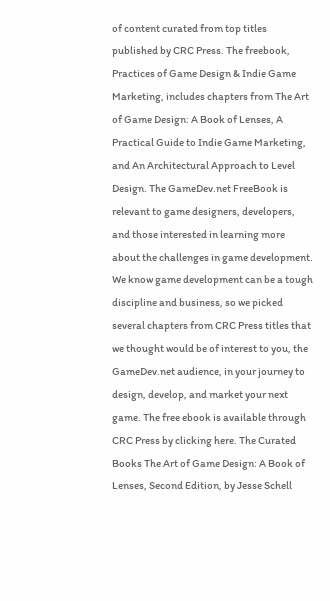of content curated from top titles published by CRC Press. The freebook, Practices of Game Design & Indie Game Marketing, includes chapters from The Art of Game Design: A Book of Lenses, A Practical Guide to Indie Game Marketing, and An Architectural Approach to Level Design. The GameDev.net FreeBook is relevant to game designers, developers, and those interested in learning more about the challenges in game development. We know game development can be a tough discipline and business, so we picked several chapters from CRC Press titles that we thought would be of interest to you, the GameDev.net audience, in your journey to design, develop, and market your next game. The free ebook is available through CRC Press by clicking here. The Curated Books The Art of Game Design: A Book of Lenses, Second Edition, by Jesse Schell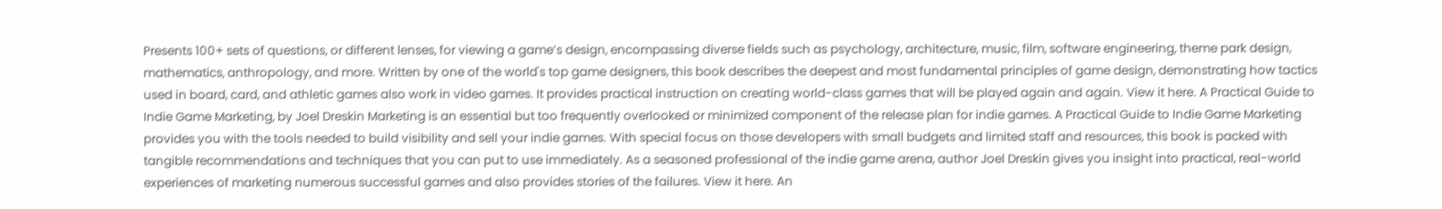Presents 100+ sets of questions, or different lenses, for viewing a game’s design, encompassing diverse fields such as psychology, architecture, music, film, software engineering, theme park design, mathematics, anthropology, and more. Written by one of the world's top game designers, this book describes the deepest and most fundamental principles of game design, demonstrating how tactics used in board, card, and athletic games also work in video games. It provides practical instruction on creating world-class games that will be played again and again. View it here. A Practical Guide to Indie Game Marketing, by Joel Dreskin Marketing is an essential but too frequently overlooked or minimized component of the release plan for indie games. A Practical Guide to Indie Game Marketing provides you with the tools needed to build visibility and sell your indie games. With special focus on those developers with small budgets and limited staff and resources, this book is packed with tangible recommendations and techniques that you can put to use immediately. As a seasoned professional of the indie game arena, author Joel Dreskin gives you insight into practical, real-world experiences of marketing numerous successful games and also provides stories of the failures. View it here. An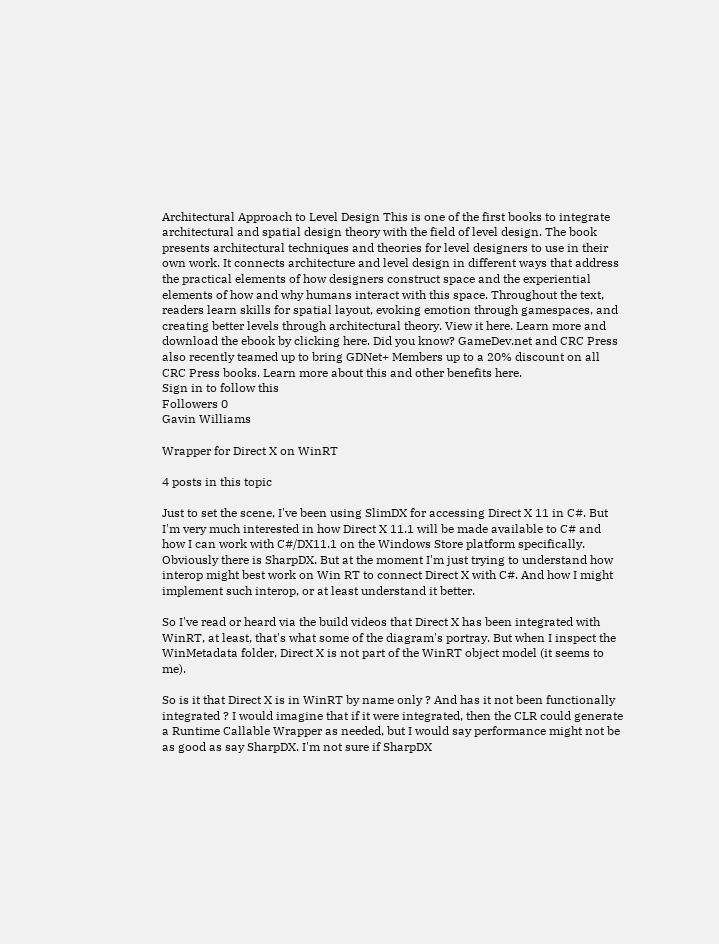Architectural Approach to Level Design This is one of the first books to integrate architectural and spatial design theory with the field of level design. The book presents architectural techniques and theories for level designers to use in their own work. It connects architecture and level design in different ways that address the practical elements of how designers construct space and the experiential elements of how and why humans interact with this space. Throughout the text, readers learn skills for spatial layout, evoking emotion through gamespaces, and creating better levels through architectural theory. View it here. Learn more and download the ebook by clicking here. Did you know? GameDev.net and CRC Press also recently teamed up to bring GDNet+ Members up to a 20% discount on all CRC Press books. Learn more about this and other benefits here.
Sign in to follow this
Followers 0
Gavin Williams

Wrapper for Direct X on WinRT

4 posts in this topic

Just to set the scene, I've been using SlimDX for accessing Direct X 11 in C#. But I'm very much interested in how Direct X 11.1 will be made available to C# and how I can work with C#/DX11.1 on the Windows Store platform specifically. Obviously there is SharpDX. But at the moment I'm just trying to understand how interop might best work on Win RT to connect Direct X with C#. And how I might implement such interop, or at least understand it better.

So I've read or heard via the build videos that Direct X has been integrated with WinRT, at least, that's what some of the diagram's portray. But when I inspect the WinMetadata folder, Direct X is not part of the WinRT object model (it seems to me).

So is it that Direct X is in WinRT by name only ? And has it not been functionally integrated ? I would imagine that if it were integrated, then the CLR could generate a Runtime Callable Wrapper as needed, but I would say performance might not be as good as say SharpDX. I'm not sure if SharpDX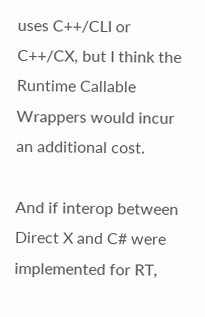uses C++/CLI or C++/CX, but I think the Runtime Callable Wrappers would incur an additional cost.

And if interop between Direct X and C# were implemented for RT,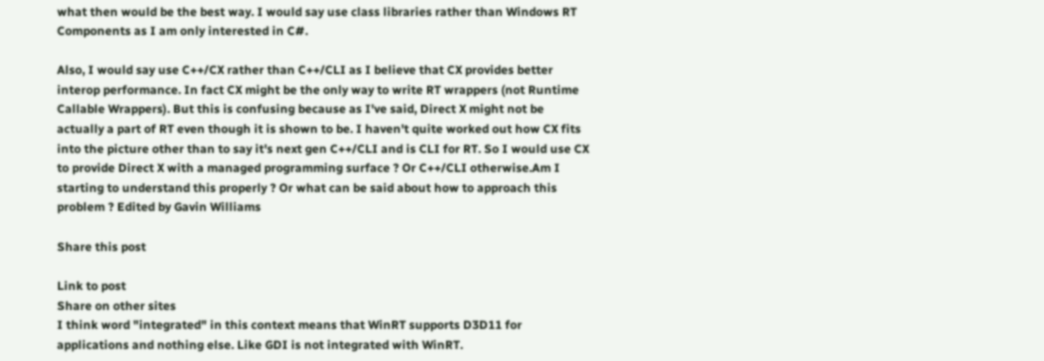what then would be the best way. I would say use class libraries rather than Windows RT Components as I am only interested in C#.

Also, I would say use C++/CX rather than C++/CLI as I believe that CX provides better interop performance. In fact CX might be the only way to write RT wrappers (not Runtime Callable Wrappers). But this is confusing because as I've said, Direct X might not be actually a part of RT even though it is shown to be. I haven't quite worked out how CX fits into the picture other than to say it's next gen C++/CLI and is CLI for RT. So I would use CX to provide Direct X with a managed programming surface ? Or C++/CLI otherwise.Am I starting to understand this properly ? Or what can be said about how to approach this problem ? Edited by Gavin Williams

Share this post

Link to post
Share on other sites
I think word "integrated" in this context means that WinRT supports D3D11 for applications and nothing else. Like GDI is not integrated with WinRT.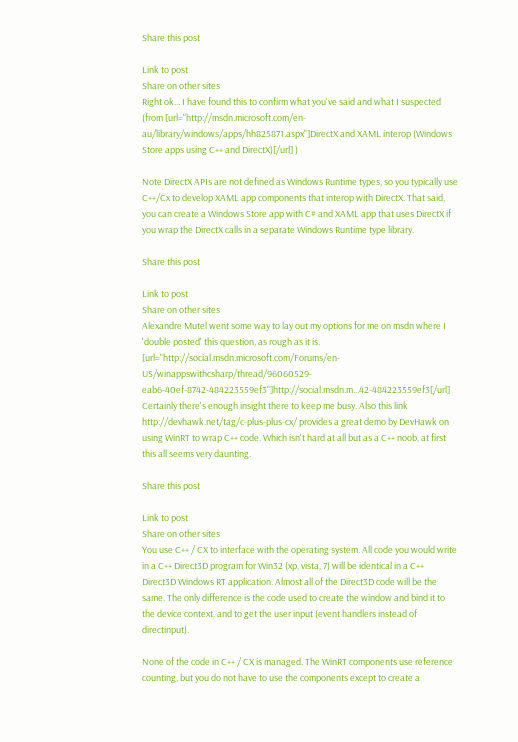Share this post

Link to post
Share on other sites
Right ok... I have found this to confirm what you've said and what I suspected (from [url="http://msdn.microsoft.com/en-au/library/windows/apps/hh825871.aspx"]DirectX and XAML interop (Windows Store apps using C++ and DirectX)[/url] )

Note DirectX APIs are not defined as Windows Runtime types, so you typically use C++/Cx to develop XAML app components that interop with DirectX. That said, you can create a Windows Store app with C# and XAML app that uses DirectX if you wrap the DirectX calls in a separate Windows Runtime type library.

Share this post

Link to post
Share on other sites
Alexandre Mutel went some way to lay out my options for me on msdn where I 'double posted' this question, as rough as it is. [url="http://social.msdn.microsoft.com/Forums/en-US/winappswithcsharp/thread/96060529-eab6-40ef-8742-484223559ef3"]http://social.msdn.m...42-484223559ef3[/url] Certainly there's enough insight there to keep me busy. Also this link http://devhawk.net/tag/c-plus-plus-cx/ provides a great demo by DevHawk on using WinRT to wrap C++ code. Which isn't hard at all but as a C++ noob, at first this all seems very daunting.

Share this post

Link to post
Share on other sites
You use C++ / CX to interface with the operating system. All code you would write in a C++ Direct3D program for Win32 (xp, vista, 7) will be identical in a C++ Direct3D Windows RT application. Almost all of the Direct3D code will be the same. The only difference is the code used to create the window and bind it to the device context, and to get the user input (event handlers instead of directinput).

None of the code in C++ / CX is managed. The WinRT components use reference counting, but you do not have to use the components except to create a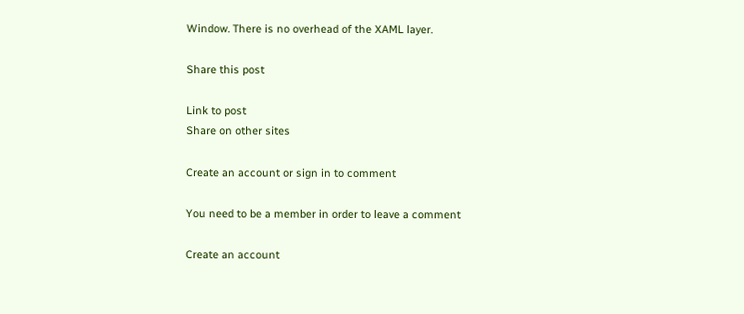Window. There is no overhead of the XAML layer.

Share this post

Link to post
Share on other sites

Create an account or sign in to comment

You need to be a member in order to leave a comment

Create an account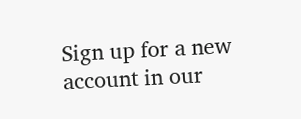Sign up for a new account in our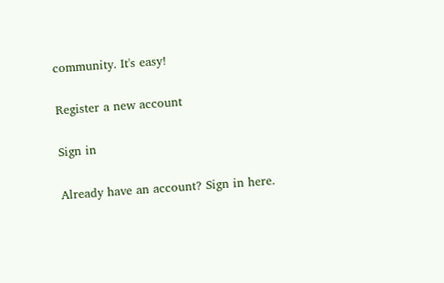community. It's easy!

Register a new account

Sign in

Already have an account? Sign in here.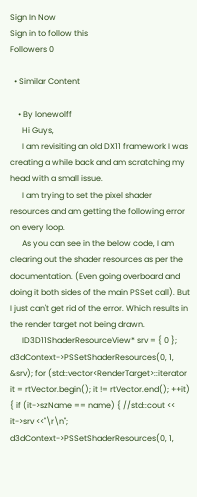Sign In Now
Sign in to follow this
Followers 0

  • Similar Content

    • By lonewolff
      Hi Guys,
      I am revisiting an old DX11 framework I was creating a while back and am scratching my head with a small issue.
      I am trying to set the pixel shader resources and am getting the following error on every loop.
      As you can see in the below code, I am clearing out the shader resources as per the documentation. (Even going overboard and doing it both sides of the main PSSet call). But I just can't get rid of the error. Which results in the render target not being drawn.
      ID3D11ShaderResourceView* srv = { 0 }; d3dContext->PSSetShaderResources(0, 1, &srv); for (std::vector<RenderTarget>::iterator it = rtVector.begin(); it != rtVector.end(); ++it) { if (it->szName == name) { //std::cout << it->srv <<"\r\n"; d3dContext->PSSetShaderResources(0, 1,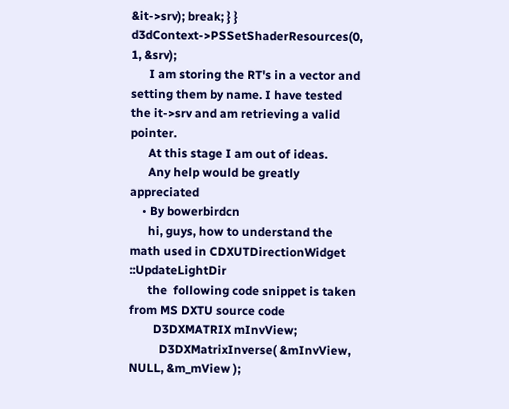&it->srv); break; } } d3dContext->PSSetShaderResources(0, 1, &srv);
      I am storing the RT's in a vector and setting them by name. I have tested the it->srv and am retrieving a valid pointer.
      At this stage I am out of ideas.
      Any help would be greatly appreciated
    • By bowerbirdcn
      hi, guys, how to understand the math used in CDXUTDirectionWidget ::UpdateLightDir
      the  following code snippet is taken from MS DXTU source code
        D3DXMATRIX mInvView;
          D3DXMatrixInverse( &mInvView, NULL, &m_mView );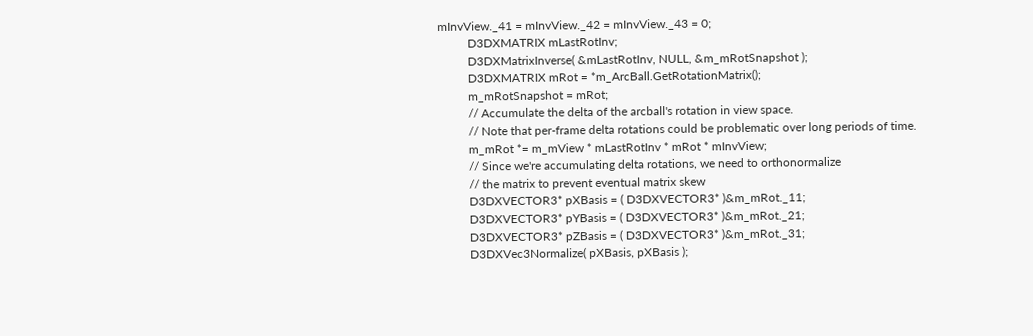mInvView._41 = mInvView._42 = mInvView._43 = 0;
          D3DXMATRIX mLastRotInv;
          D3DXMatrixInverse( &mLastRotInv, NULL, &m_mRotSnapshot );
          D3DXMATRIX mRot = *m_ArcBall.GetRotationMatrix();
          m_mRotSnapshot = mRot;
          // Accumulate the delta of the arcball's rotation in view space.
          // Note that per-frame delta rotations could be problematic over long periods of time.
          m_mRot *= m_mView * mLastRotInv * mRot * mInvView;
          // Since we're accumulating delta rotations, we need to orthonormalize
          // the matrix to prevent eventual matrix skew
          D3DXVECTOR3* pXBasis = ( D3DXVECTOR3* )&m_mRot._11;
          D3DXVECTOR3* pYBasis = ( D3DXVECTOR3* )&m_mRot._21;
          D3DXVECTOR3* pZBasis = ( D3DXVECTOR3* )&m_mRot._31;
          D3DXVec3Normalize( pXBasis, pXBasis );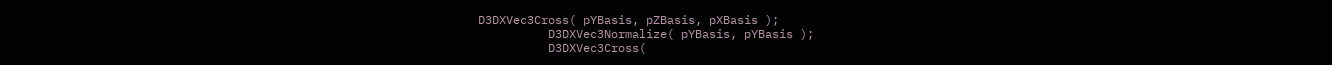D3DXVec3Cross( pYBasis, pZBasis, pXBasis );
          D3DXVec3Normalize( pYBasis, pYBasis );
          D3DXVec3Cross(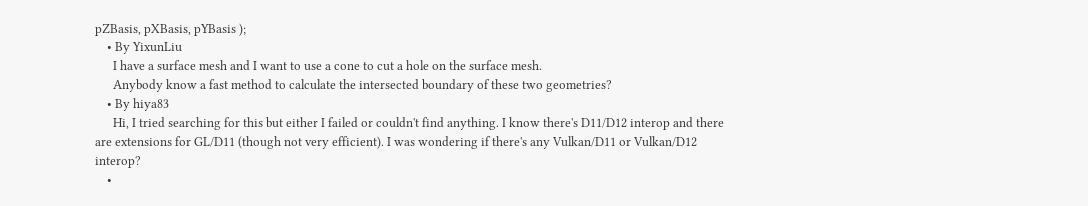pZBasis, pXBasis, pYBasis );
    • By YixunLiu
      I have a surface mesh and I want to use a cone to cut a hole on the surface mesh.
      Anybody know a fast method to calculate the intersected boundary of these two geometries?
    • By hiya83
      Hi, I tried searching for this but either I failed or couldn't find anything. I know there's D11/D12 interop and there are extensions for GL/D11 (though not very efficient). I was wondering if there's any Vulkan/D11 or Vulkan/D12 interop?
    •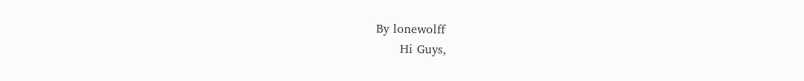By lonewolff
      Hi Guys,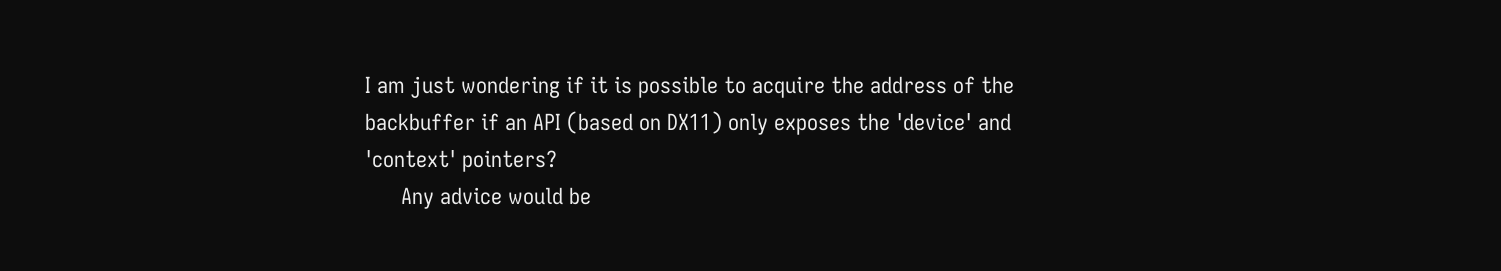I am just wondering if it is possible to acquire the address of the backbuffer if an API (based on DX11) only exposes the 'device' and 'context' pointers?
      Any advice would be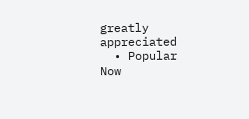greatly appreciated
  • Popular Now